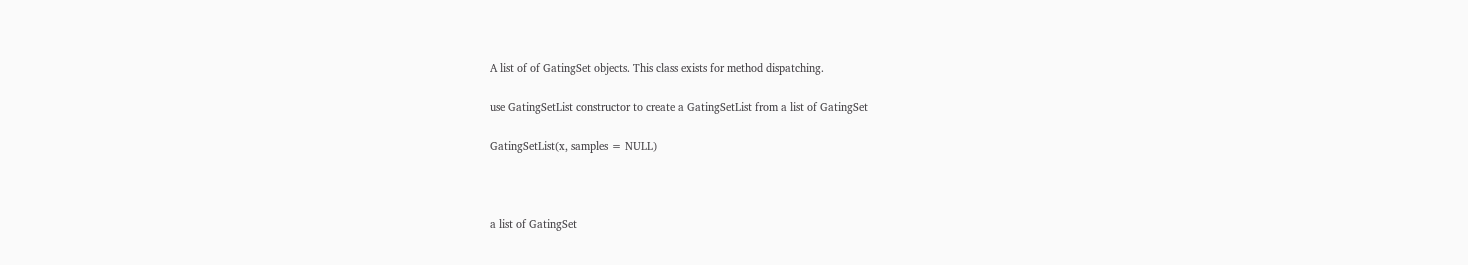A list of of GatingSet objects. This class exists for method dispatching.

use GatingSetList constructor to create a GatingSetList from a list of GatingSet

GatingSetList(x, samples = NULL)



a list of GatingSet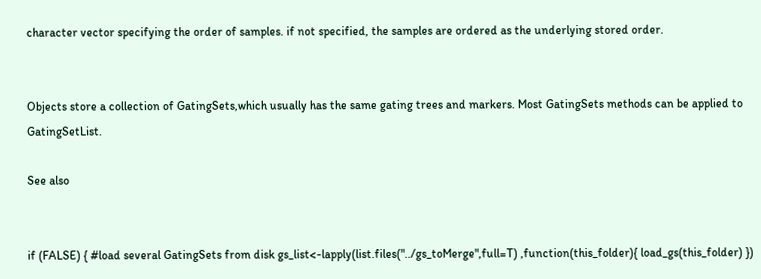character vector specifying the order of samples. if not specified, the samples are ordered as the underlying stored order.


Objects store a collection of GatingSets,which usually has the same gating trees and markers. Most GatingSets methods can be applied to GatingSetList.

See also


if (FALSE) { #load several GatingSets from disk gs_list<-lapply(list.files("../gs_toMerge",full=T) ,function(this_folder){ load_gs(this_folder) })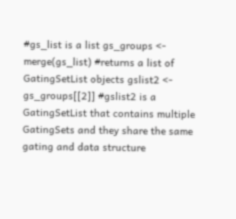#gs_list is a list gs_groups <- merge(gs_list) #returns a list of GatingSetList objects gslist2 <- gs_groups[[2]] #gslist2 is a GatingSetList that contains multiple GatingSets and they share the same gating and data structure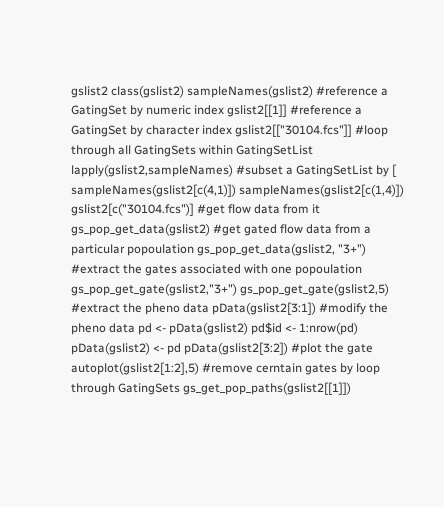gslist2 class(gslist2) sampleNames(gslist2) #reference a GatingSet by numeric index gslist2[[1]] #reference a GatingSet by character index gslist2[["30104.fcs"]] #loop through all GatingSets within GatingSetList lapply(gslist2,sampleNames) #subset a GatingSetList by [ sampleNames(gslist2[c(4,1)]) sampleNames(gslist2[c(1,4)]) gslist2[c("30104.fcs")] #get flow data from it gs_pop_get_data(gslist2) #get gated flow data from a particular popoulation gs_pop_get_data(gslist2, "3+") #extract the gates associated with one popoulation gs_pop_get_gate(gslist2,"3+") gs_pop_get_gate(gslist2,5) #extract the pheno data pData(gslist2[3:1]) #modify the pheno data pd <- pData(gslist2) pd$id <- 1:nrow(pd) pData(gslist2) <- pd pData(gslist2[3:2]) #plot the gate autoplot(gslist2[1:2],5) #remove cerntain gates by loop through GatingSets gs_get_pop_paths(gslist2[[1]])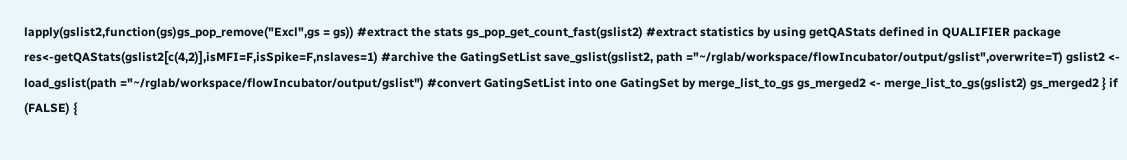lapply(gslist2,function(gs)gs_pop_remove("Excl",gs = gs)) #extract the stats gs_pop_get_count_fast(gslist2) #extract statistics by using getQAStats defined in QUALIFIER package res<-getQAStats(gslist2[c(4,2)],isMFI=F,isSpike=F,nslaves=1) #archive the GatingSetList save_gslist(gslist2, path ="~/rglab/workspace/flowIncubator/output/gslist",overwrite=T) gslist2 <- load_gslist(path ="~/rglab/workspace/flowIncubator/output/gslist") #convert GatingSetList into one GatingSet by merge_list_to_gs gs_merged2 <- merge_list_to_gs(gslist2) gs_merged2 } if (FALSE) {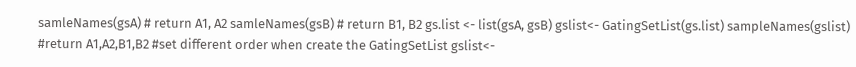samleNames(gsA) # return A1, A2 samleNames(gsB) # return B1, B2 gs.list <- list(gsA, gsB) gslist<- GatingSetList(gs.list) sampleNames(gslist) #return A1,A2,B1,B2 #set different order when create the GatingSetList gslist<-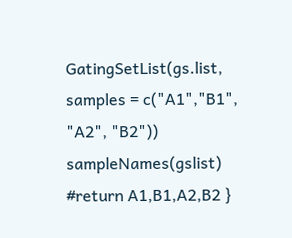GatingSetList(gs.list, samples = c("A1","B1", "A2", "B2")) sampleNames(gslist) #return A1,B1,A2,B2 }